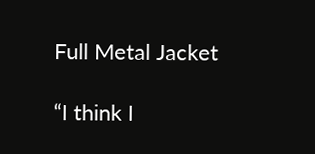Full Metal Jacket

“I think I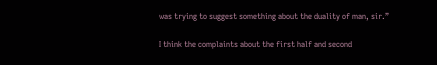was trying to suggest something about the duality of man, sir.”

I think the complaints about the first half and second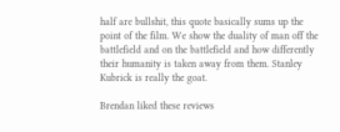half are bullshit, this quote basically sums up the point of the film. We show the duality of man off the battlefield and on the battlefield and how differently their humanity is taken away from them. Stanley Kubrick is really the goat.

Brendan liked these reviews